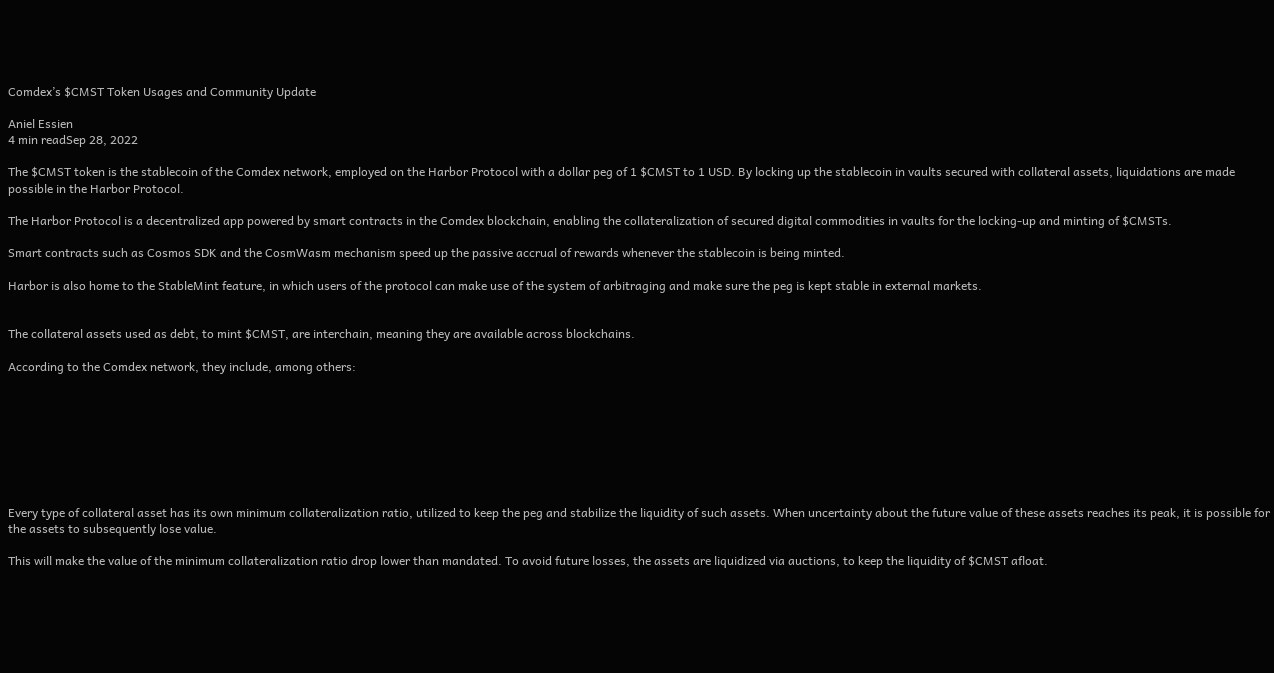Comdex’s $CMST Token Usages and Community Update

Aniel Essien
4 min readSep 28, 2022

The $CMST token is the stablecoin of the Comdex network, employed on the Harbor Protocol with a dollar peg of 1 $CMST to 1 USD. By locking up the stablecoin in vaults secured with collateral assets, liquidations are made possible in the Harbor Protocol.

The Harbor Protocol is a decentralized app powered by smart contracts in the Comdex blockchain, enabling the collateralization of secured digital commodities in vaults for the locking-up and minting of $CMSTs.

Smart contracts such as Cosmos SDK and the CosmWasm mechanism speed up the passive accrual of rewards whenever the stablecoin is being minted.

Harbor is also home to the StableMint feature, in which users of the protocol can make use of the system of arbitraging and make sure the peg is kept stable in external markets.


The collateral assets used as debt, to mint $CMST, are interchain, meaning they are available across blockchains.

According to the Comdex network, they include, among others:








Every type of collateral asset has its own minimum collateralization ratio, utilized to keep the peg and stabilize the liquidity of such assets. When uncertainty about the future value of these assets reaches its peak, it is possible for the assets to subsequently lose value.

This will make the value of the minimum collateralization ratio drop lower than mandated. To avoid future losses, the assets are liquidized via auctions, to keep the liquidity of $CMST afloat.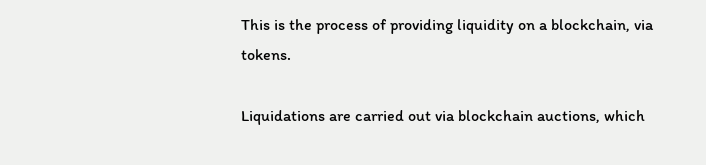This is the process of providing liquidity on a blockchain, via tokens.

Liquidations are carried out via blockchain auctions, which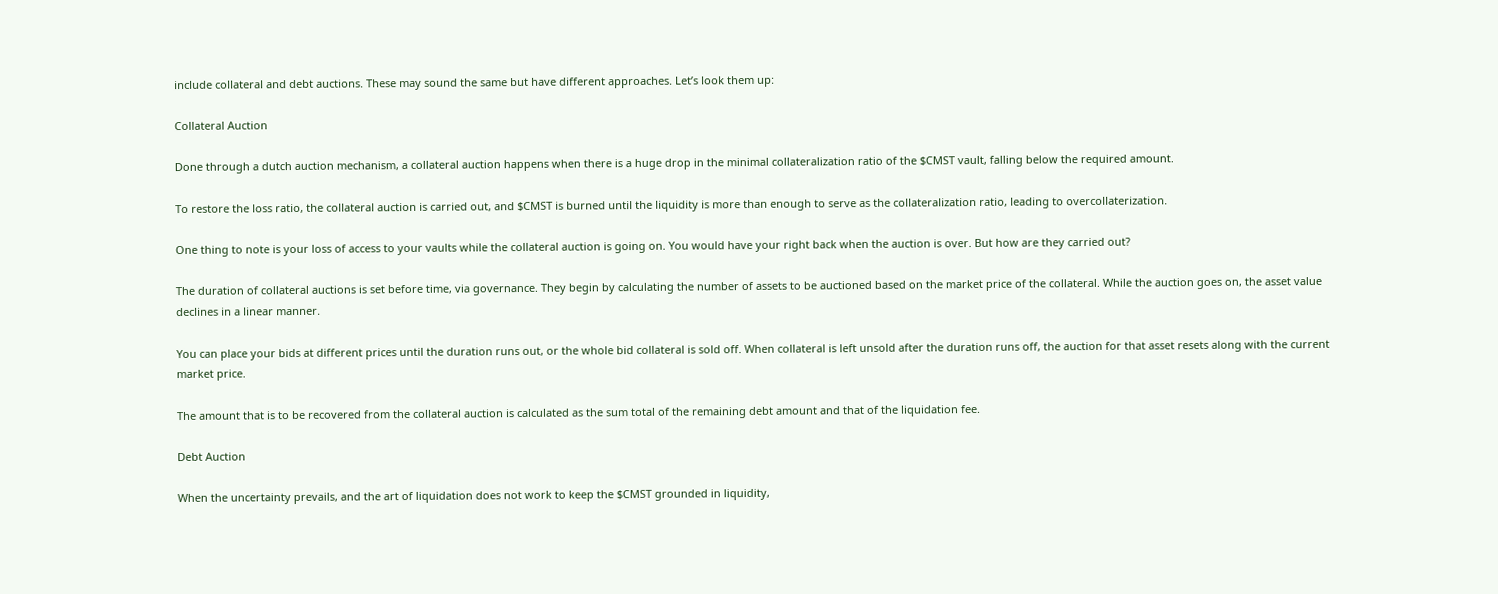include collateral and debt auctions. These may sound the same but have different approaches. Let’s look them up:

Collateral Auction

Done through a dutch auction mechanism, a collateral auction happens when there is a huge drop in the minimal collateralization ratio of the $CMST vault, falling below the required amount.

To restore the loss ratio, the collateral auction is carried out, and $CMST is burned until the liquidity is more than enough to serve as the collateralization ratio, leading to overcollaterization.

One thing to note is your loss of access to your vaults while the collateral auction is going on. You would have your right back when the auction is over. But how are they carried out?

The duration of collateral auctions is set before time, via governance. They begin by calculating the number of assets to be auctioned based on the market price of the collateral. While the auction goes on, the asset value declines in a linear manner.

You can place your bids at different prices until the duration runs out, or the whole bid collateral is sold off. When collateral is left unsold after the duration runs off, the auction for that asset resets along with the current market price.

The amount that is to be recovered from the collateral auction is calculated as the sum total of the remaining debt amount and that of the liquidation fee.

Debt Auction

When the uncertainty prevails, and the art of liquidation does not work to keep the $CMST grounded in liquidity,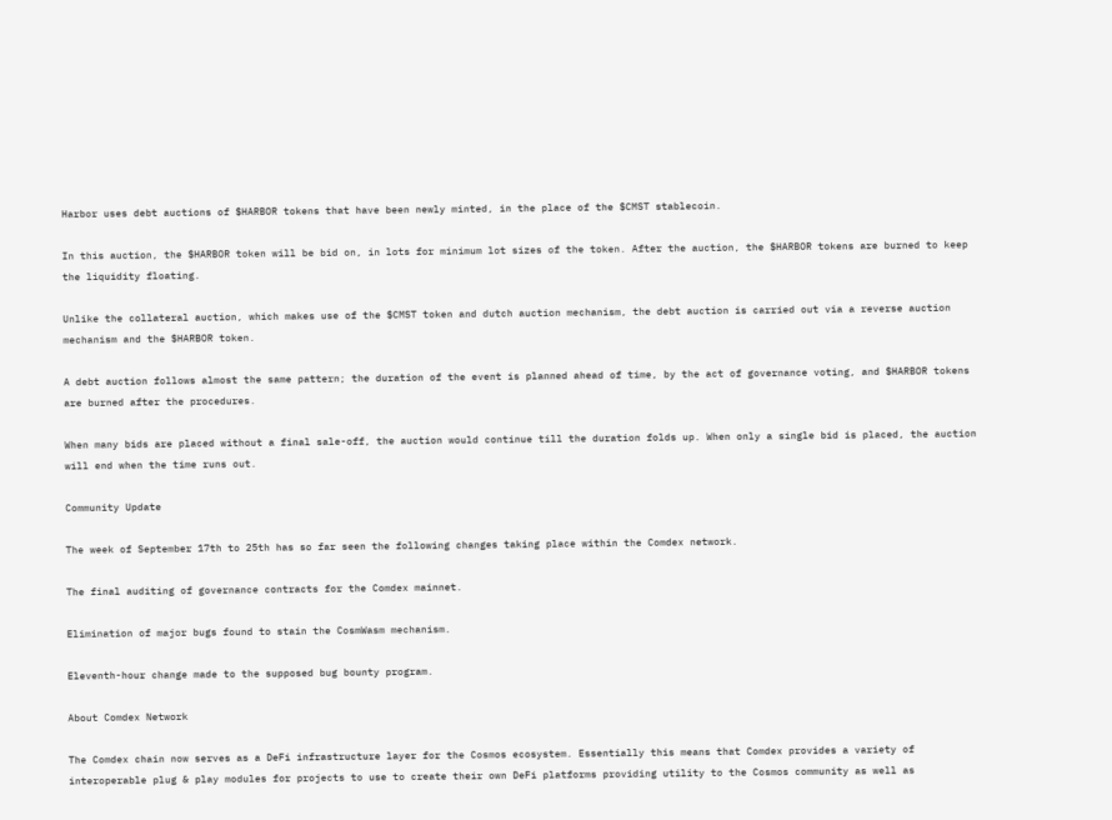Harbor uses debt auctions of $HARBOR tokens that have been newly minted, in the place of the $CMST stablecoin.

In this auction, the $HARBOR token will be bid on, in lots for minimum lot sizes of the token. After the auction, the $HARBOR tokens are burned to keep the liquidity floating.

Unlike the collateral auction, which makes use of the $CMST token and dutch auction mechanism, the debt auction is carried out via a reverse auction mechanism and the $HARBOR token.

A debt auction follows almost the same pattern; the duration of the event is planned ahead of time, by the act of governance voting, and $HARBOR tokens are burned after the procedures.

When many bids are placed without a final sale-off, the auction would continue till the duration folds up. When only a single bid is placed, the auction will end when the time runs out.

Community Update

The week of September 17th to 25th has so far seen the following changes taking place within the Comdex network.

The final auditing of governance contracts for the Comdex mainnet.

Elimination of major bugs found to stain the CosmWasm mechanism.

Eleventh-hour change made to the supposed bug bounty program.

About Comdex Network

The Comdex chain now serves as a DeFi infrastructure layer for the Cosmos ecosystem. Essentially this means that Comdex provides a variety of interoperable plug & play modules for projects to use to create their own DeFi platforms providing utility to the Cosmos community as well as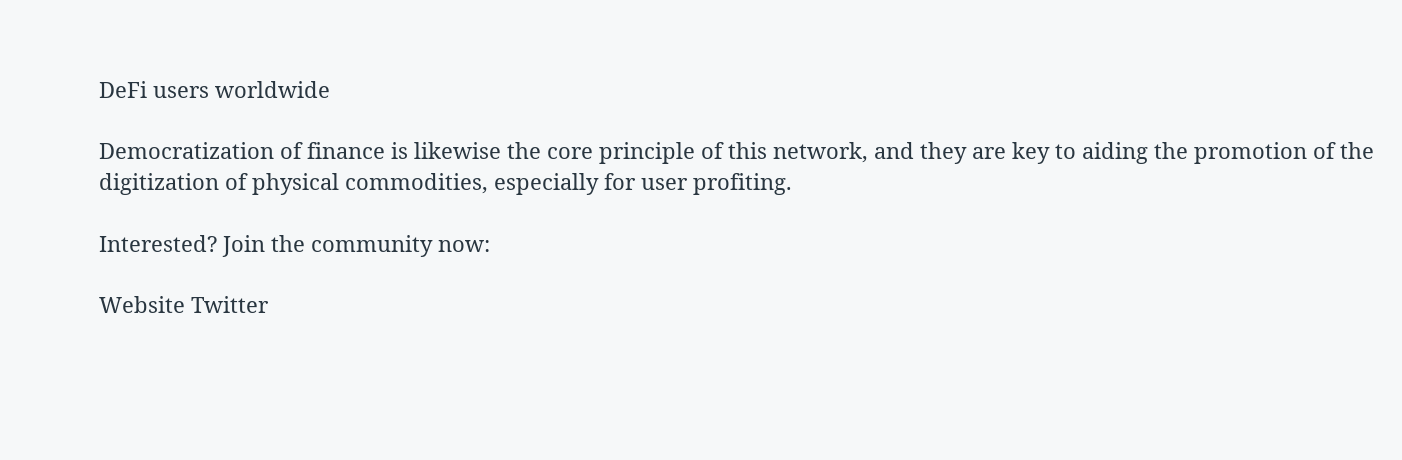DeFi users worldwide

Democratization of finance is likewise the core principle of this network, and they are key to aiding the promotion of the digitization of physical commodities, especially for user profiting.

Interested? Join the community now:

Website Twitter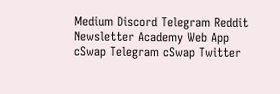Medium Discord Telegram Reddit Newsletter Academy Web App cSwap Telegram cSwap Twitter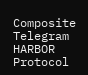Composite Telegram HARBOR Protocol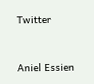Twitter



Aniel Essien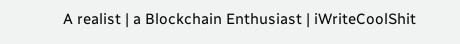A realist | a Blockchain Enthusiast | iWriteCoolShit